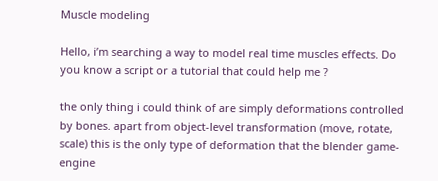Muscle modeling

Hello, i’m searching a way to model real time muscles effects. Do you know a script or a tutorial that could help me ?

the only thing i could think of are simply deformations controlled by bones. apart from object-level transformation (move, rotate, scale) this is the only type of deformation that the blender game-engine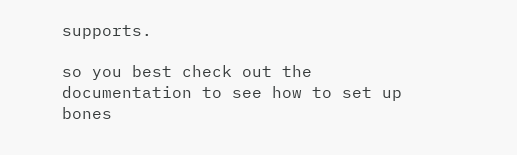supports.

so you best check out the documentation to see how to set up bones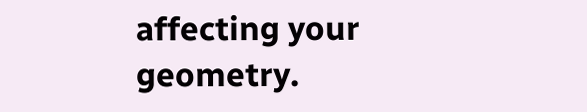affecting your geometry.